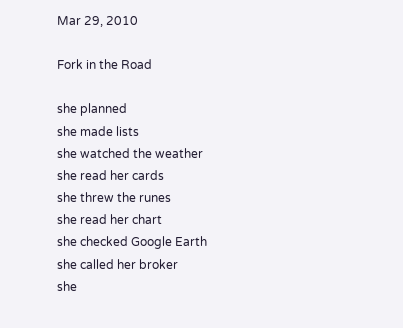Mar 29, 2010

Fork in the Road

she planned
she made lists
she watched the weather
she read her cards
she threw the runes
she read her chart
she checked Google Earth
she called her broker
she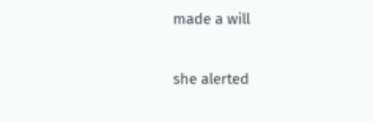made a will

she alerted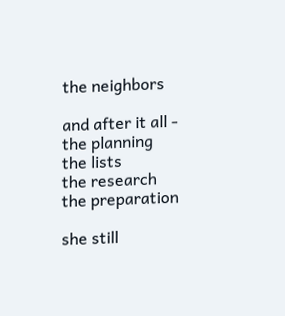the neighbors

and after it all -
the planning
the lists
the research
the preparation

she still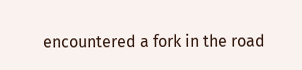encountered a fork in the road